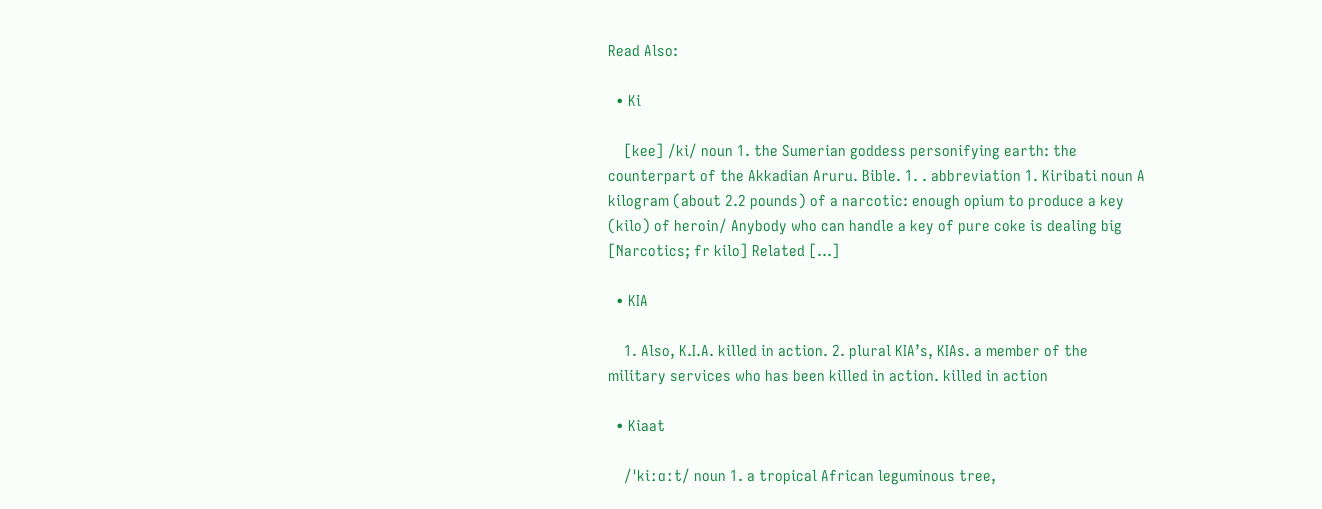Read Also:

  • Ki

    [kee] /ki/ noun 1. the Sumerian goddess personifying earth: the counterpart of the Akkadian Aruru. Bible. 1. . abbreviation 1. Kiribati noun A kilogram (about 2.2 pounds) of a narcotic: enough opium to produce a key (kilo) of heroin/ Anybody who can handle a key of pure coke is dealing big [Narcotics; fr kilo] Related […]

  • KIA

    1. Also, K.I.A. killed in action. 2. plural KIA’s, KIAs. a member of the military services who has been killed in action. killed in action

  • Kiaat

    /ˈkiːɑːt/ noun 1. a tropical African leguminous tree,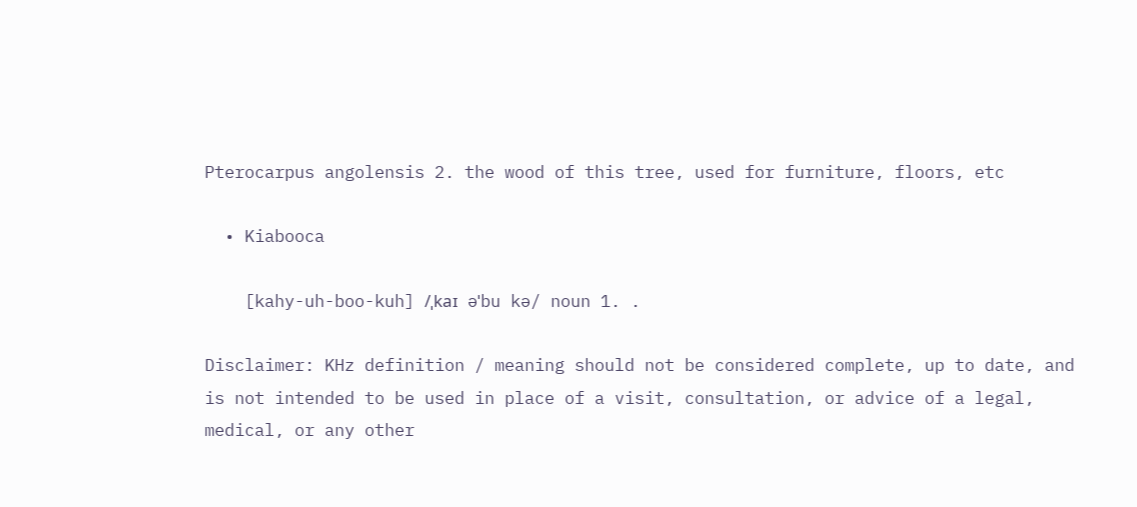Pterocarpus angolensis 2. the wood of this tree, used for furniture, floors, etc

  • Kiabooca

    [kahy-uh-boo-kuh] /ˌkaɪ əˈbu kə/ noun 1. .

Disclaimer: KHz definition / meaning should not be considered complete, up to date, and is not intended to be used in place of a visit, consultation, or advice of a legal, medical, or any other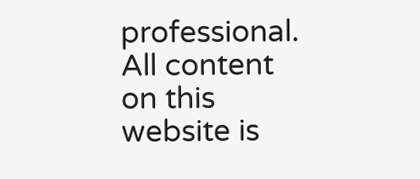professional. All content on this website is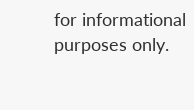for informational purposes only.